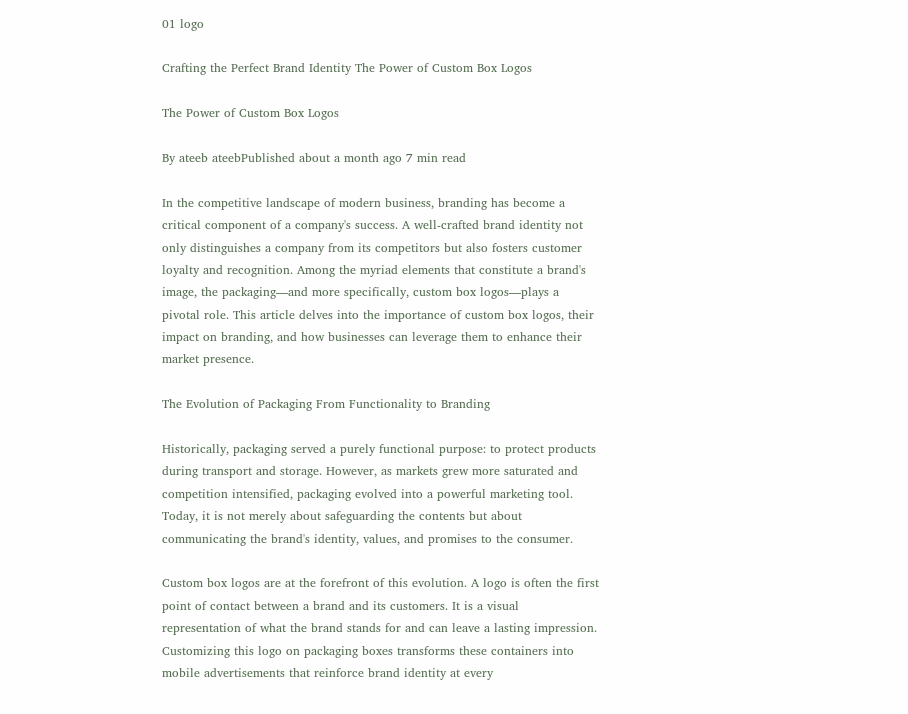01 logo

Crafting the Perfect Brand Identity The Power of Custom Box Logos

The Power of Custom Box Logos

By ateeb ateebPublished about a month ago 7 min read

In the competitive landscape of modern business, branding has become a critical component of a company's success. A well-crafted brand identity not only distinguishes a company from its competitors but also fosters customer loyalty and recognition. Among the myriad elements that constitute a brand's image, the packaging—and more specifically, custom box logos—plays a pivotal role. This article delves into the importance of custom box logos, their impact on branding, and how businesses can leverage them to enhance their market presence.

The Evolution of Packaging From Functionality to Branding

Historically, packaging served a purely functional purpose: to protect products during transport and storage. However, as markets grew more saturated and competition intensified, packaging evolved into a powerful marketing tool. Today, it is not merely about safeguarding the contents but about communicating the brand's identity, values, and promises to the consumer.

Custom box logos are at the forefront of this evolution. A logo is often the first point of contact between a brand and its customers. It is a visual representation of what the brand stands for and can leave a lasting impression. Customizing this logo on packaging boxes transforms these containers into mobile advertisements that reinforce brand identity at every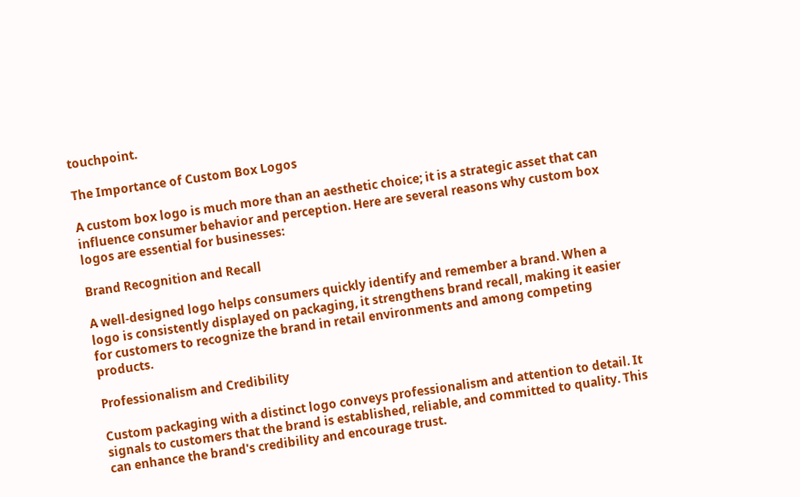touchpoint.

The Importance of Custom Box Logos

A custom box logo is much more than an aesthetic choice; it is a strategic asset that can influence consumer behavior and perception. Here are several reasons why custom box logos are essential for businesses:

Brand Recognition and Recall

A well-designed logo helps consumers quickly identify and remember a brand. When a logo is consistently displayed on packaging, it strengthens brand recall, making it easier for customers to recognize the brand in retail environments and among competing products.

Professionalism and Credibility

Custom packaging with a distinct logo conveys professionalism and attention to detail. It signals to customers that the brand is established, reliable, and committed to quality. This can enhance the brand's credibility and encourage trust.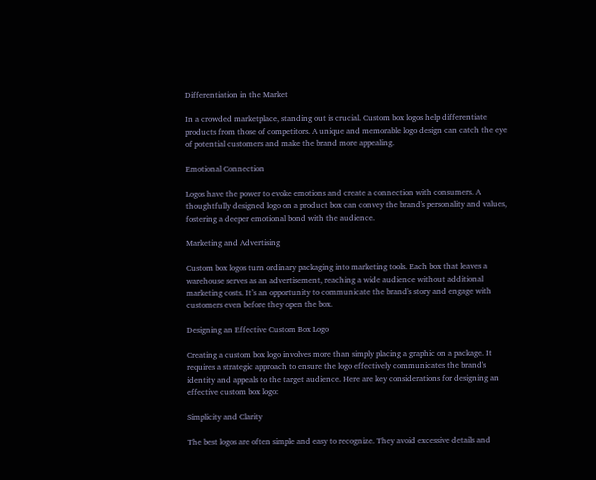Differentiation in the Market

In a crowded marketplace, standing out is crucial. Custom box logos help differentiate products from those of competitors. A unique and memorable logo design can catch the eye of potential customers and make the brand more appealing.

Emotional Connection

Logos have the power to evoke emotions and create a connection with consumers. A thoughtfully designed logo on a product box can convey the brand's personality and values, fostering a deeper emotional bond with the audience.

Marketing and Advertising

Custom box logos turn ordinary packaging into marketing tools. Each box that leaves a warehouse serves as an advertisement, reaching a wide audience without additional marketing costs. It’s an opportunity to communicate the brand's story and engage with customers even before they open the box.

Designing an Effective Custom Box Logo

Creating a custom box logo involves more than simply placing a graphic on a package. It requires a strategic approach to ensure the logo effectively communicates the brand's identity and appeals to the target audience. Here are key considerations for designing an effective custom box logo:

Simplicity and Clarity

The best logos are often simple and easy to recognize. They avoid excessive details and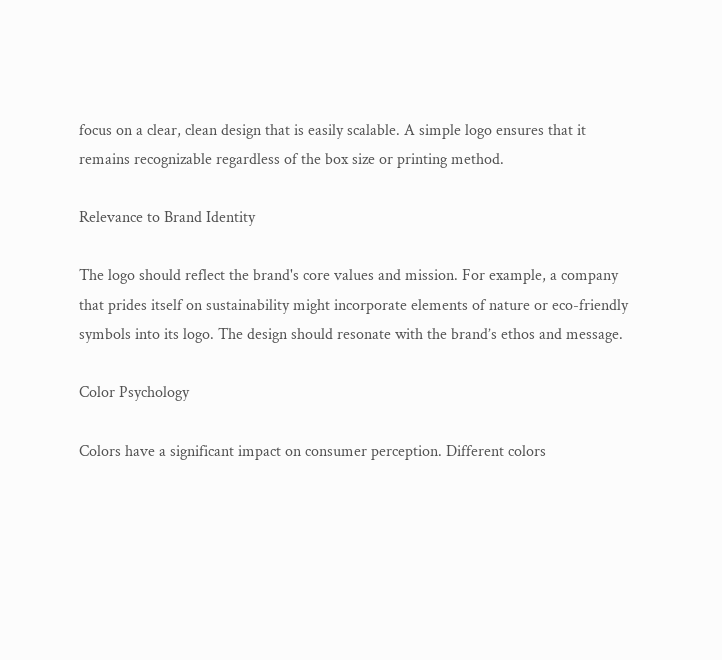focus on a clear, clean design that is easily scalable. A simple logo ensures that it remains recognizable regardless of the box size or printing method.

Relevance to Brand Identity

The logo should reflect the brand's core values and mission. For example, a company that prides itself on sustainability might incorporate elements of nature or eco-friendly symbols into its logo. The design should resonate with the brand’s ethos and message.

Color Psychology

Colors have a significant impact on consumer perception. Different colors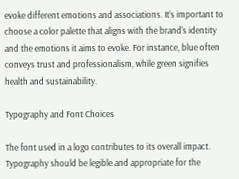evoke different emotions and associations. It’s important to choose a color palette that aligns with the brand's identity and the emotions it aims to evoke. For instance, blue often conveys trust and professionalism, while green signifies health and sustainability.

Typography and Font Choices

The font used in a logo contributes to its overall impact. Typography should be legible and appropriate for the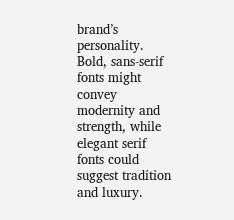brand’s personality. Bold, sans-serif fonts might convey modernity and strength, while elegant serif fonts could suggest tradition and luxury.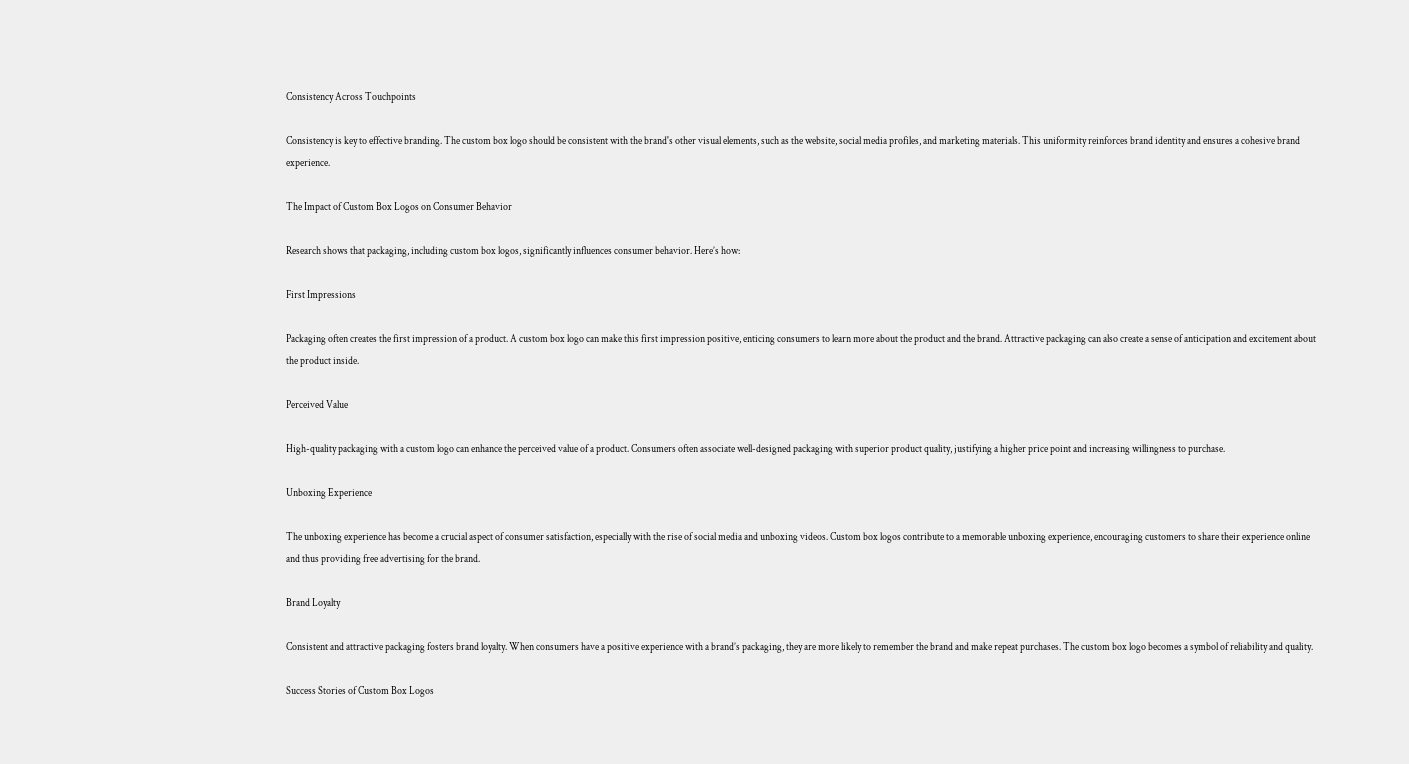Consistency Across Touchpoints

Consistency is key to effective branding. The custom box logo should be consistent with the brand's other visual elements, such as the website, social media profiles, and marketing materials. This uniformity reinforces brand identity and ensures a cohesive brand experience.

The Impact of Custom Box Logos on Consumer Behavior

Research shows that packaging, including custom box logos, significantly influences consumer behavior. Here’s how:

First Impressions

Packaging often creates the first impression of a product. A custom box logo can make this first impression positive, enticing consumers to learn more about the product and the brand. Attractive packaging can also create a sense of anticipation and excitement about the product inside.

Perceived Value

High-quality packaging with a custom logo can enhance the perceived value of a product. Consumers often associate well-designed packaging with superior product quality, justifying a higher price point and increasing willingness to purchase.

Unboxing Experience

The unboxing experience has become a crucial aspect of consumer satisfaction, especially with the rise of social media and unboxing videos. Custom box logos contribute to a memorable unboxing experience, encouraging customers to share their experience online and thus providing free advertising for the brand.

Brand Loyalty

Consistent and attractive packaging fosters brand loyalty. When consumers have a positive experience with a brand’s packaging, they are more likely to remember the brand and make repeat purchases. The custom box logo becomes a symbol of reliability and quality.

Success Stories of Custom Box Logos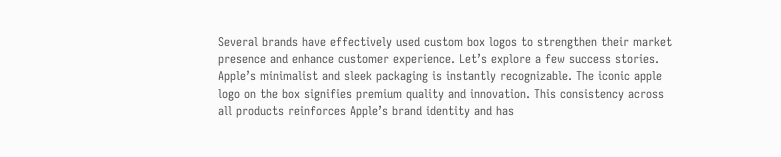Several brands have effectively used custom box logos to strengthen their market presence and enhance customer experience. Let’s explore a few success stories. Apple’s minimalist and sleek packaging is instantly recognizable. The iconic apple logo on the box signifies premium quality and innovation. This consistency across all products reinforces Apple’s brand identity and has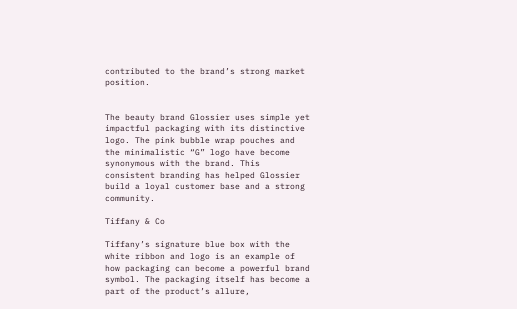contributed to the brand’s strong market position.


The beauty brand Glossier uses simple yet impactful packaging with its distinctive logo. The pink bubble wrap pouches and the minimalistic “G” logo have become synonymous with the brand. This consistent branding has helped Glossier build a loyal customer base and a strong community.

Tiffany & Co

Tiffany’s signature blue box with the white ribbon and logo is an example of how packaging can become a powerful brand symbol. The packaging itself has become a part of the product’s allure,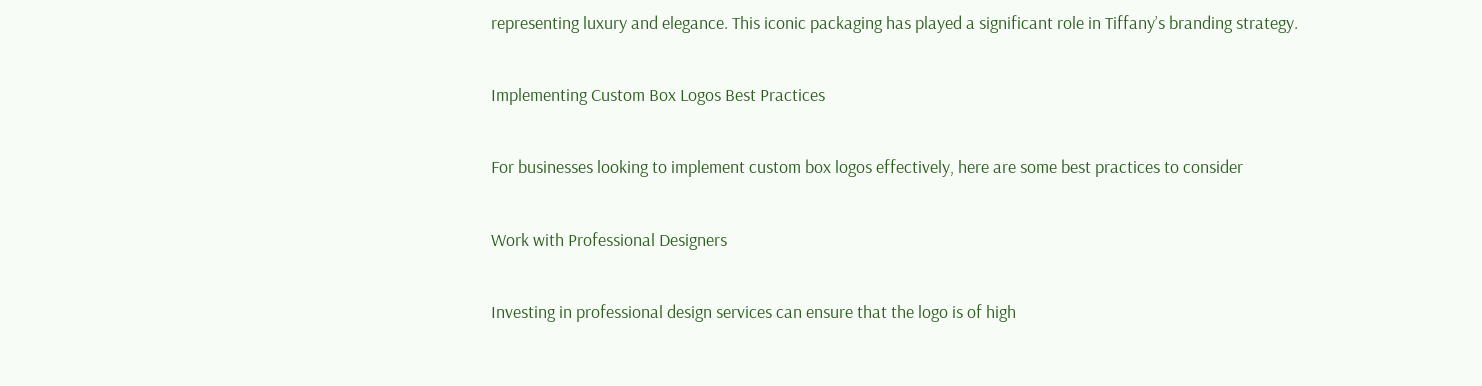representing luxury and elegance. This iconic packaging has played a significant role in Tiffany’s branding strategy.

Implementing Custom Box Logos Best Practices

For businesses looking to implement custom box logos effectively, here are some best practices to consider

Work with Professional Designers

Investing in professional design services can ensure that the logo is of high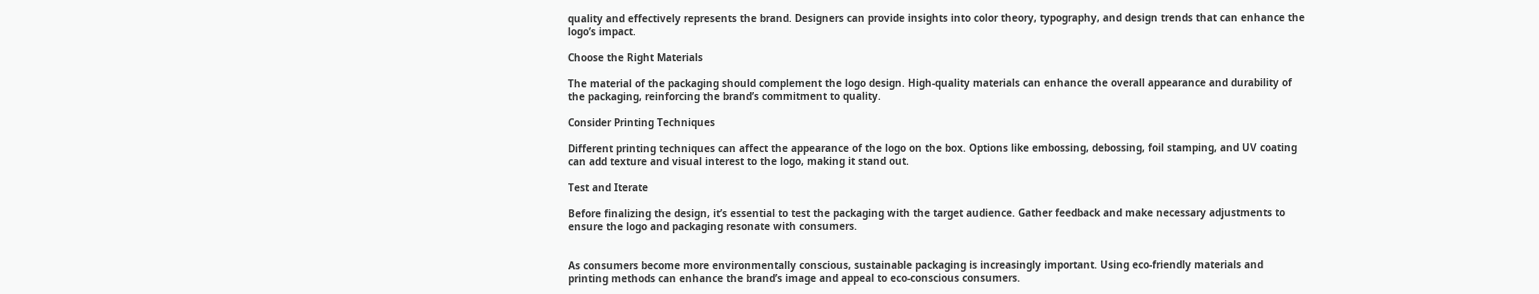quality and effectively represents the brand. Designers can provide insights into color theory, typography, and design trends that can enhance the logo’s impact.

Choose the Right Materials

The material of the packaging should complement the logo design. High-quality materials can enhance the overall appearance and durability of the packaging, reinforcing the brand’s commitment to quality.

Consider Printing Techniques

Different printing techniques can affect the appearance of the logo on the box. Options like embossing, debossing, foil stamping, and UV coating can add texture and visual interest to the logo, making it stand out.

Test and Iterate

Before finalizing the design, it’s essential to test the packaging with the target audience. Gather feedback and make necessary adjustments to ensure the logo and packaging resonate with consumers.


As consumers become more environmentally conscious, sustainable packaging is increasingly important. Using eco-friendly materials and printing methods can enhance the brand’s image and appeal to eco-conscious consumers.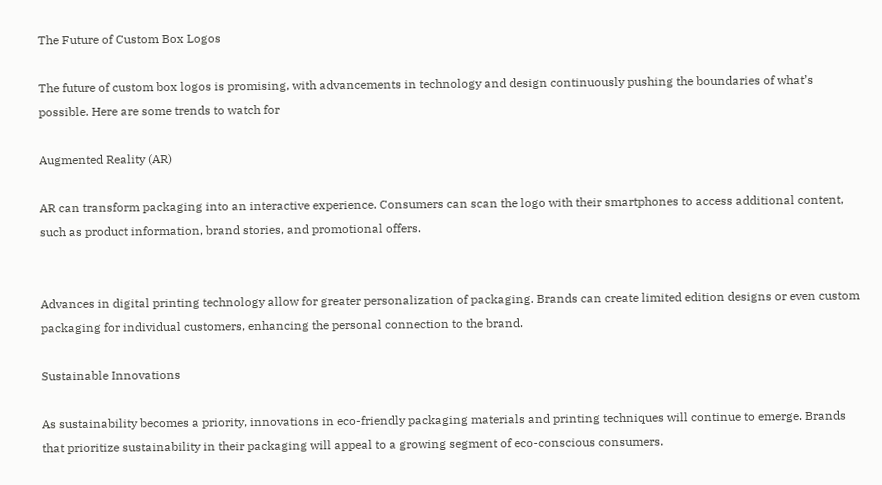The Future of Custom Box Logos

The future of custom box logos is promising, with advancements in technology and design continuously pushing the boundaries of what’s possible. Here are some trends to watch for

Augmented Reality (AR)

AR can transform packaging into an interactive experience. Consumers can scan the logo with their smartphones to access additional content, such as product information, brand stories, and promotional offers.


Advances in digital printing technology allow for greater personalization of packaging. Brands can create limited edition designs or even custom packaging for individual customers, enhancing the personal connection to the brand.

Sustainable Innovations

As sustainability becomes a priority, innovations in eco-friendly packaging materials and printing techniques will continue to emerge. Brands that prioritize sustainability in their packaging will appeal to a growing segment of eco-conscious consumers.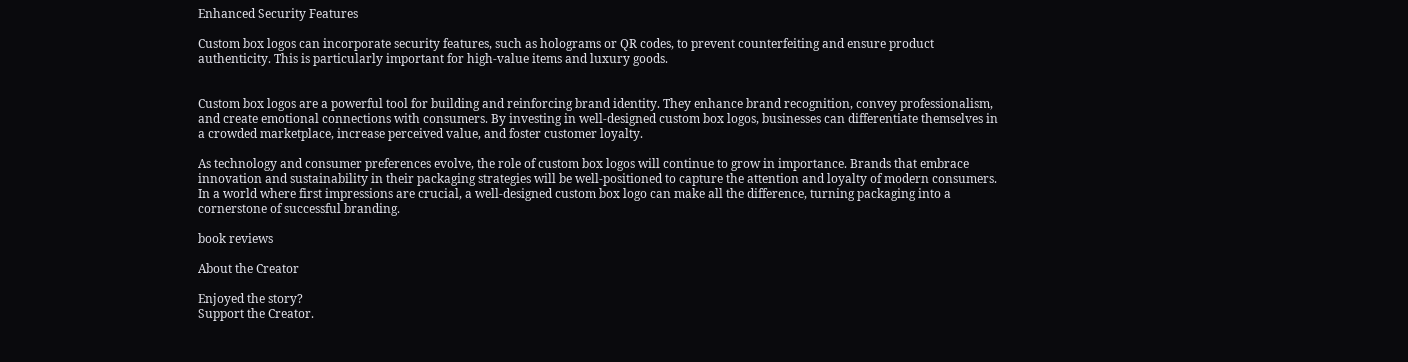Enhanced Security Features

Custom box logos can incorporate security features, such as holograms or QR codes, to prevent counterfeiting and ensure product authenticity. This is particularly important for high-value items and luxury goods.


Custom box logos are a powerful tool for building and reinforcing brand identity. They enhance brand recognition, convey professionalism, and create emotional connections with consumers. By investing in well-designed custom box logos, businesses can differentiate themselves in a crowded marketplace, increase perceived value, and foster customer loyalty.

As technology and consumer preferences evolve, the role of custom box logos will continue to grow in importance. Brands that embrace innovation and sustainability in their packaging strategies will be well-positioned to capture the attention and loyalty of modern consumers. In a world where first impressions are crucial, a well-designed custom box logo can make all the difference, turning packaging into a cornerstone of successful branding.

book reviews

About the Creator

Enjoyed the story?
Support the Creator.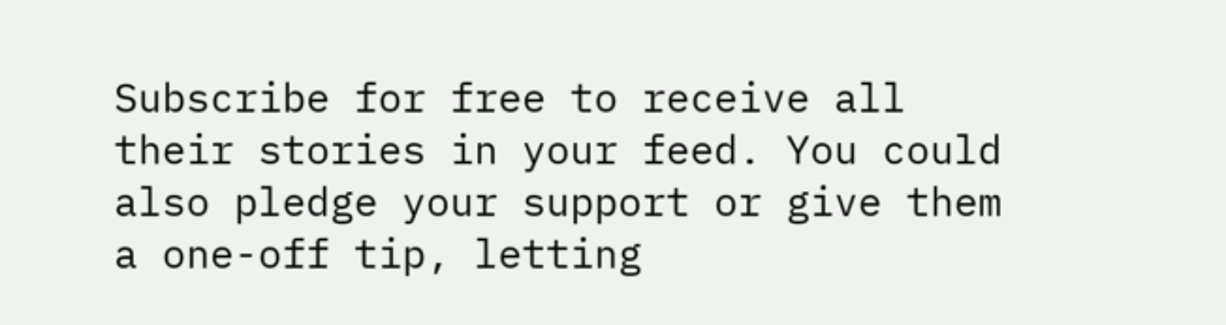Subscribe for free to receive all their stories in your feed. You could also pledge your support or give them a one-off tip, letting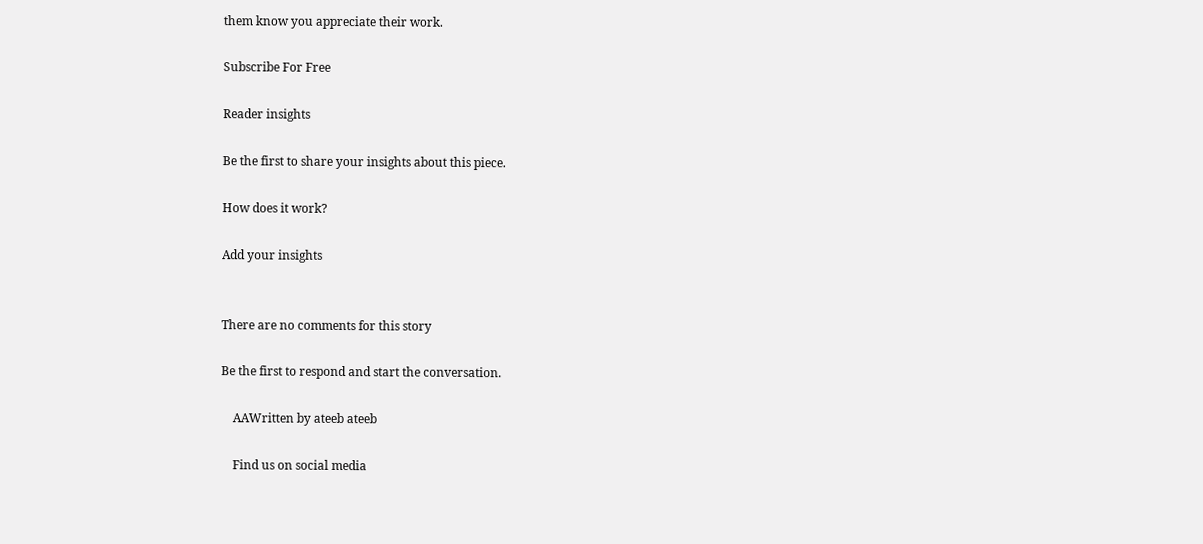them know you appreciate their work.

Subscribe For Free

Reader insights

Be the first to share your insights about this piece.

How does it work?

Add your insights


There are no comments for this story

Be the first to respond and start the conversation.

    AAWritten by ateeb ateeb

    Find us on social media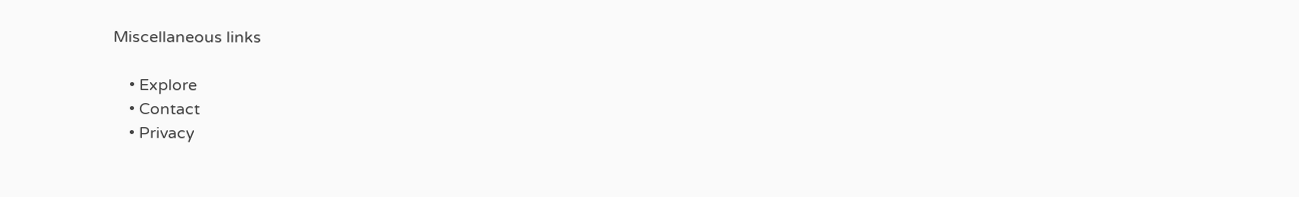Miscellaneous links

    • Explore
    • Contact
    • Privacy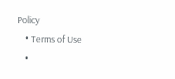Policy
    • Terms of Use
    •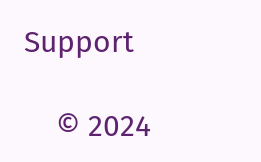Support

    © 2024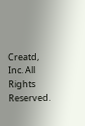Creatd, Inc. All Rights Reserved.